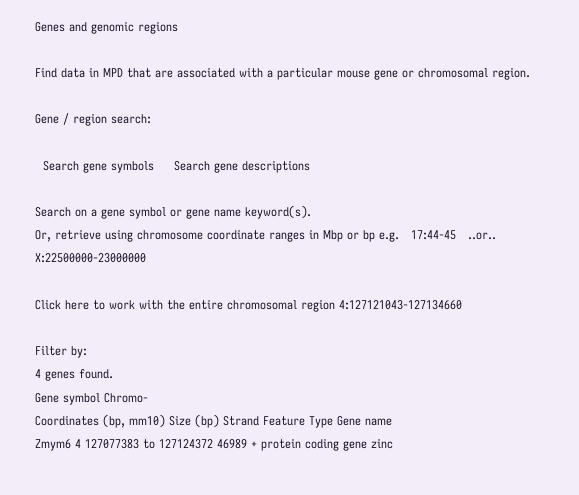Genes and genomic regions

Find data in MPD that are associated with a particular mouse gene or chromosomal region.

Gene / region search:

  Search gene symbols     Search gene descriptions

Search on a gene symbol or gene name keyword(s).
Or, retrieve using chromosome coordinate ranges in Mbp or bp e.g.   17:44-45   ..or..   X:22500000-23000000

Click here to work with the entire chromosomal region 4:127121043-127134660

Filter by:
4 genes found.
Gene symbol Chromo-
Coordinates (bp, mm10) Size (bp) Strand Feature Type Gene name
Zmym6 4 127077383 to 127124372 46989 + protein coding gene zinc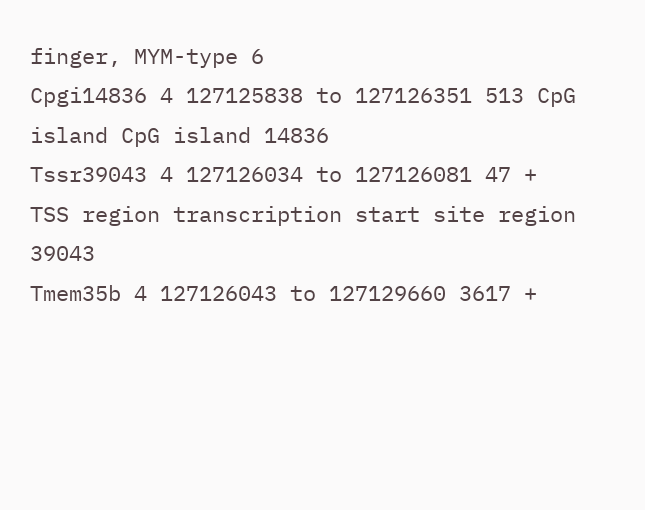finger, MYM-type 6
Cpgi14836 4 127125838 to 127126351 513 CpG island CpG island 14836
Tssr39043 4 127126034 to 127126081 47 + TSS region transcription start site region 39043
Tmem35b 4 127126043 to 127129660 3617 +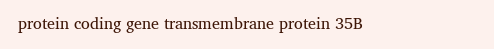protein coding gene transmembrane protein 35B